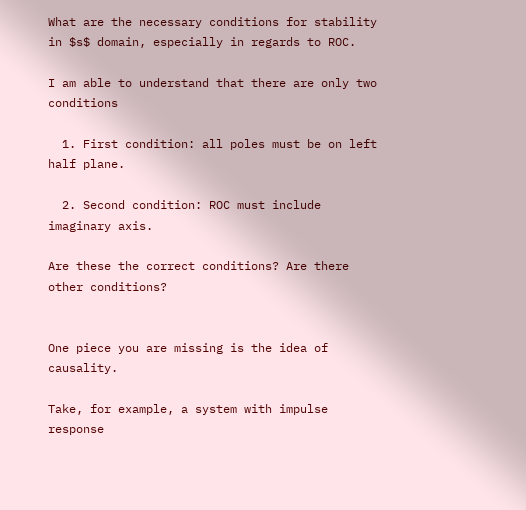What are the necessary conditions for stability in $s$ domain, especially in regards to ROC.

I am able to understand that there are only two conditions

  1. First condition: all poles must be on left half plane.

  2. Second condition: ROC must include imaginary axis.

Are these the correct conditions? Are there other conditions?


One piece you are missing is the idea of causality.

Take, for example, a system with impulse response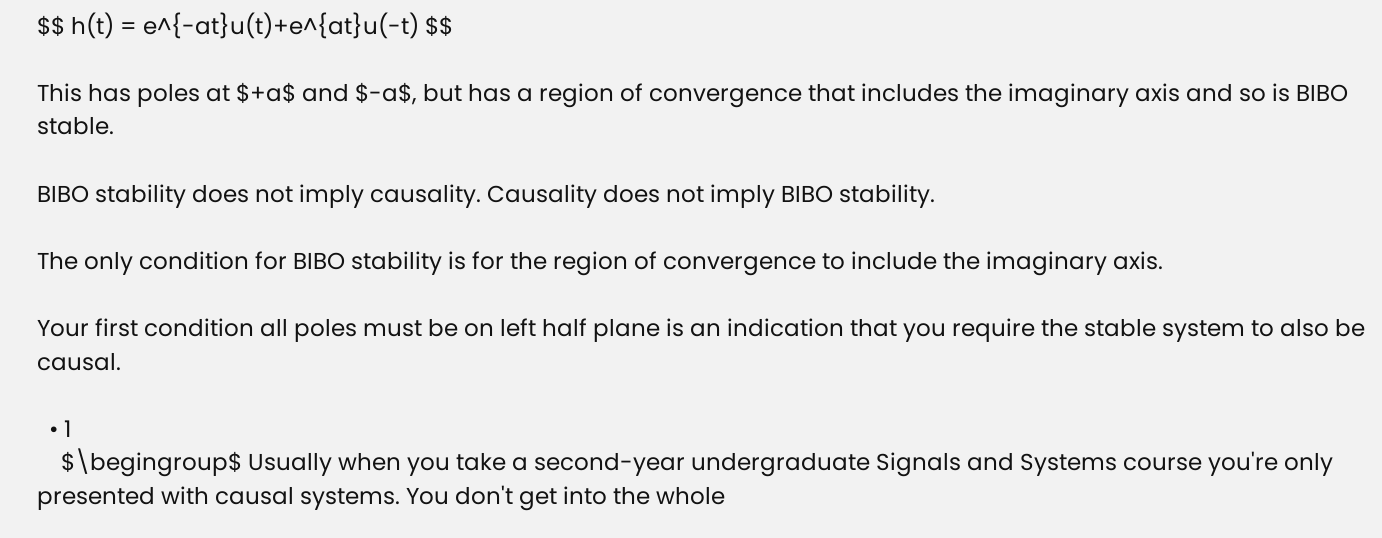$$ h(t) = e^{-at}u(t)+e^{at}u(-t) $$

This has poles at $+a$ and $-a$, but has a region of convergence that includes the imaginary axis and so is BIBO stable.

BIBO stability does not imply causality. Causality does not imply BIBO stability.

The only condition for BIBO stability is for the region of convergence to include the imaginary axis.

Your first condition all poles must be on left half plane is an indication that you require the stable system to also be causal.

  • 1
    $\begingroup$ Usually when you take a second-year undergraduate Signals and Systems course you're only presented with causal systems. You don't get into the whole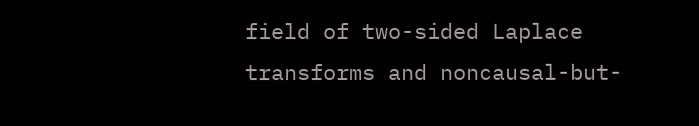field of two-sided Laplace transforms and noncausal-but-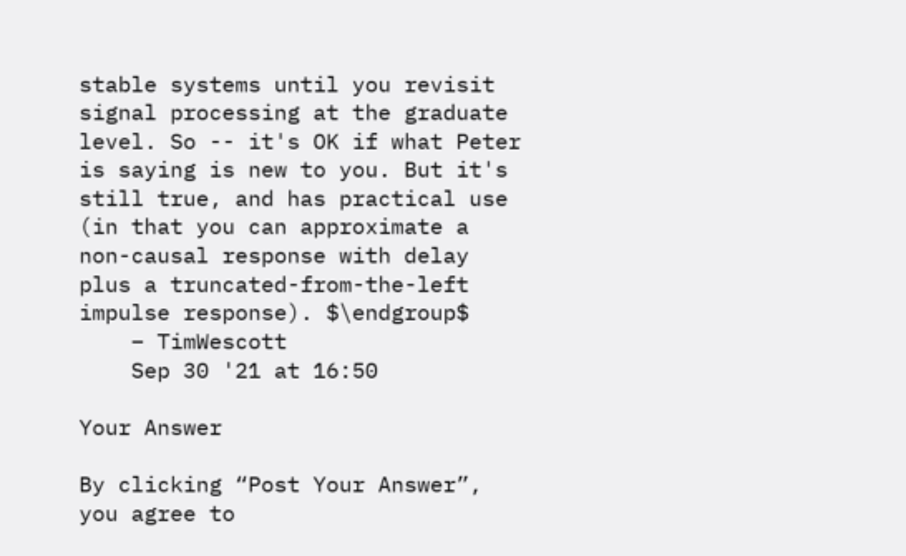stable systems until you revisit signal processing at the graduate level. So -- it's OK if what Peter is saying is new to you. But it's still true, and has practical use (in that you can approximate a non-causal response with delay plus a truncated-from-the-left impulse response). $\endgroup$
    – TimWescott
    Sep 30 '21 at 16:50

Your Answer

By clicking “Post Your Answer”, you agree to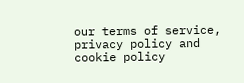our terms of service, privacy policy and cookie policy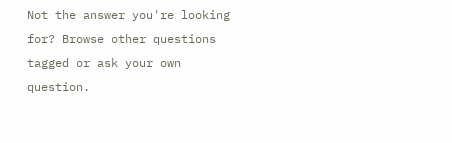Not the answer you're looking for? Browse other questions tagged or ask your own question.